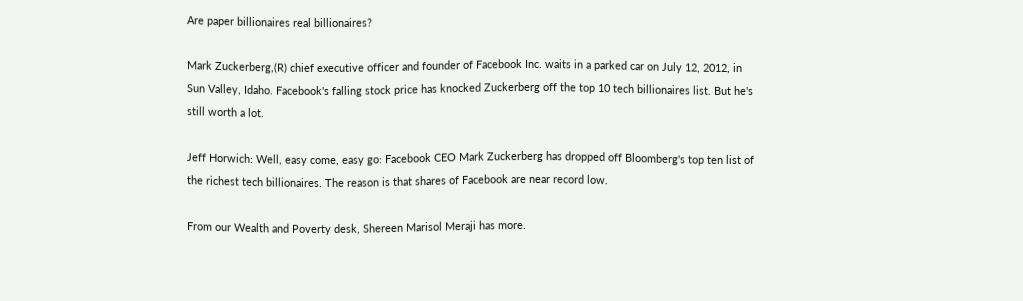Are paper billionaires real billionaires?

Mark Zuckerberg,(R) chief executive officer and founder of Facebook Inc. waits in a parked car on July 12, 2012, in Sun Valley, Idaho. Facebook's falling stock price has knocked Zuckerberg off the top 10 tech billionaires list. But he's still worth a lot.

Jeff Horwich: Well, easy come, easy go: Facebook CEO Mark Zuckerberg has dropped off Bloomberg's top ten list of the richest tech billionaires. The reason is that shares of Facebook are near record low.

From our Wealth and Poverty desk, Shereen Marisol Meraji has more.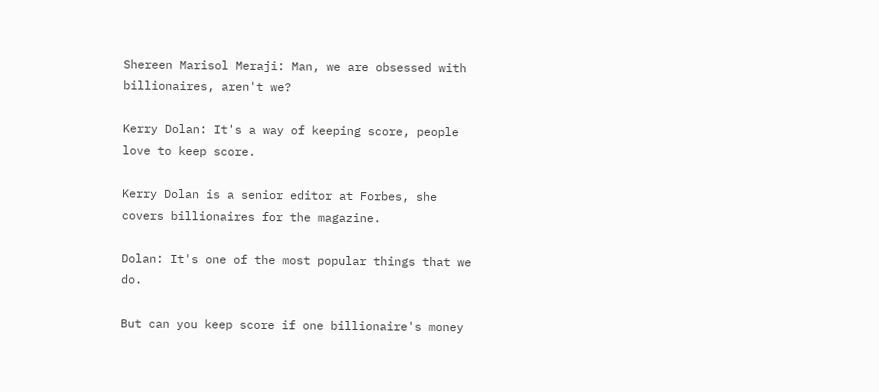Shereen Marisol Meraji: Man, we are obsessed with billionaires, aren't we?

Kerry Dolan: It's a way of keeping score, people love to keep score.

Kerry Dolan is a senior editor at Forbes, she covers billionaires for the magazine.

Dolan: It's one of the most popular things that we do.

But can you keep score if one billionaire's money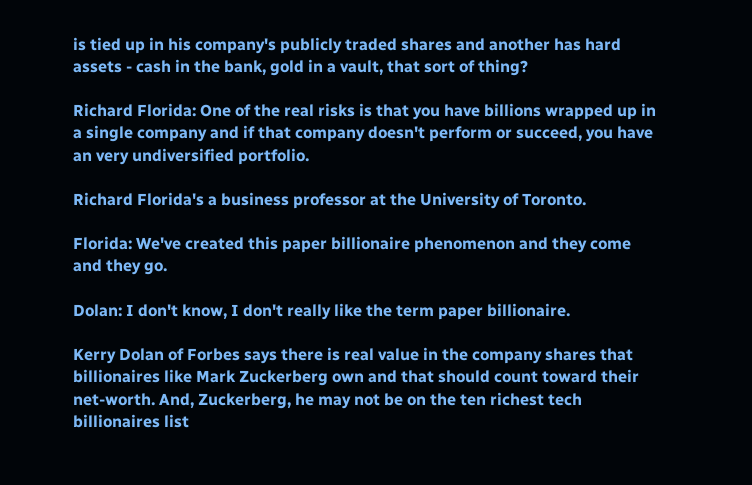is tied up in his company's publicly traded shares and another has hard assets - cash in the bank, gold in a vault, that sort of thing?

Richard Florida: One of the real risks is that you have billions wrapped up in a single company and if that company doesn't perform or succeed, you have an very undiversified portfolio.

Richard Florida's a business professor at the University of Toronto.

Florida: We've created this paper billionaire phenomenon and they come and they go.

Dolan: I don't know, I don't really like the term paper billionaire.

Kerry Dolan of Forbes says there is real value in the company shares that billionaires like Mark Zuckerberg own and that should count toward their net-worth. And, Zuckerberg, he may not be on the ten richest tech billionaires list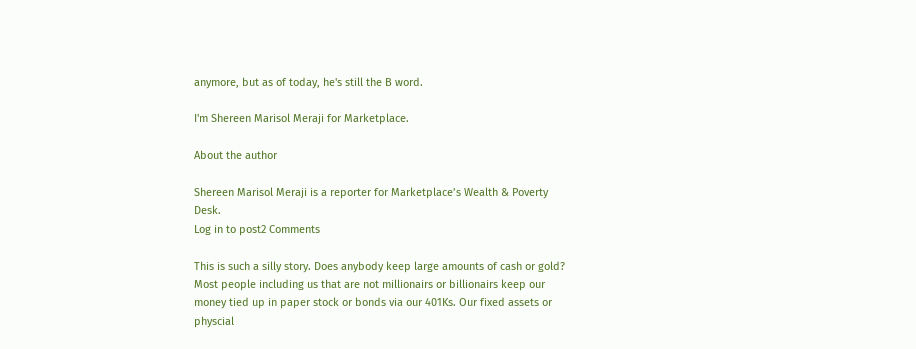anymore, but as of today, he's still the B word.

I'm Shereen Marisol Meraji for Marketplace.

About the author

Shereen Marisol Meraji is a reporter for Marketplace’s Wealth & Poverty Desk.
Log in to post2 Comments

This is such a silly story. Does anybody keep large amounts of cash or gold? Most people including us that are not millionairs or billionairs keep our money tied up in paper stock or bonds via our 401Ks. Our fixed assets or physcial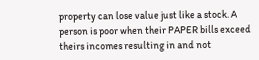property can lose value just like a stock. A person is poor when their PAPER bills exceed theirs incomes resulting in and not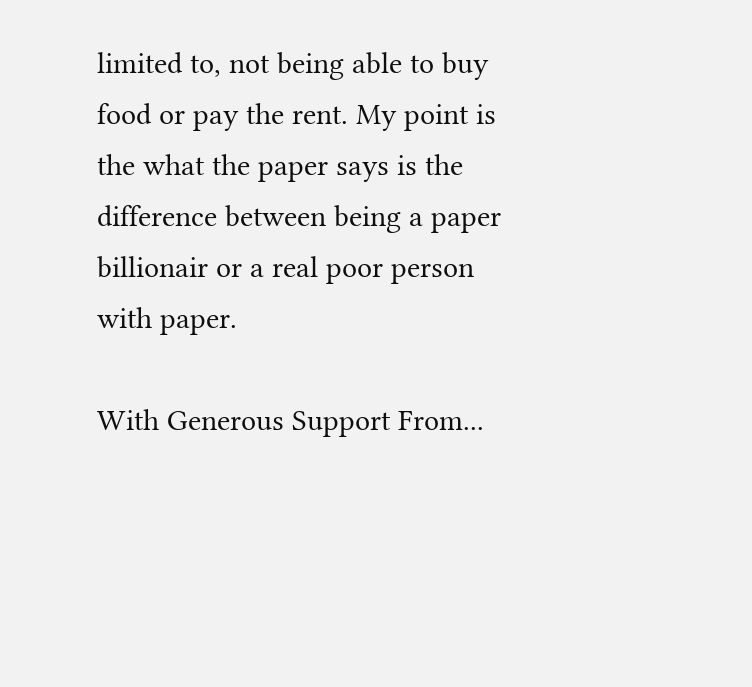limited to, not being able to buy food or pay the rent. My point is the what the paper says is the difference between being a paper billionair or a real poor person with paper.

With Generous Support From...